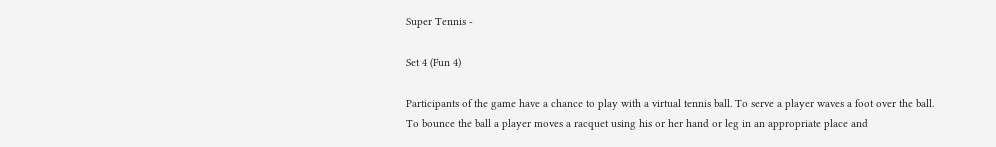Super Tennis -

Set 4 (Fun 4)

Participants of the game have a chance to play with a virtual tennis ball. To serve a player waves a foot over the ball. To bounce the ball a player moves a racquet using his or her hand or leg in an appropriate place and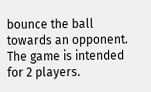bounce the ball towards an opponent. The game is intended for 2 players.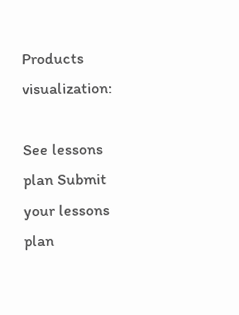Products visualization:

See lessons plan Submit your lessons plan